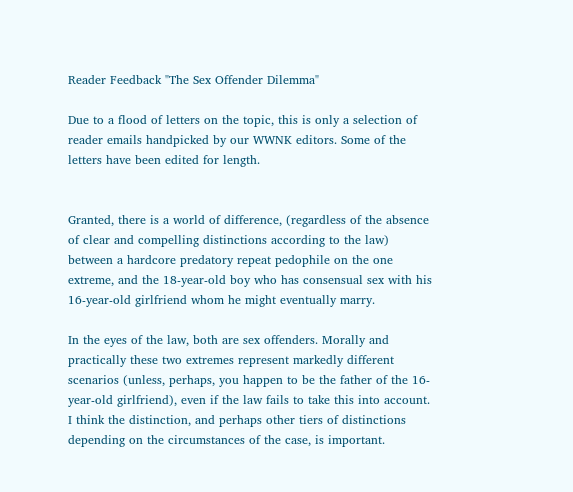Reader Feedback "The Sex Offender Dilemma"

Due to a flood of letters on the topic, this is only a selection of reader emails handpicked by our WWNK editors. Some of the letters have been edited for length.


Granted, there is a world of difference, (regardless of the absence of clear and compelling distinctions according to the law) between a hardcore predatory repeat pedophile on the one extreme, and the 18-year-old boy who has consensual sex with his 16-year-old girlfriend whom he might eventually marry.

In the eyes of the law, both are sex offenders. Morally and practically these two extremes represent markedly different scenarios (unless, perhaps, you happen to be the father of the 16-year-old girlfriend), even if the law fails to take this into account. I think the distinction, and perhaps other tiers of distinctions depending on the circumstances of the case, is important.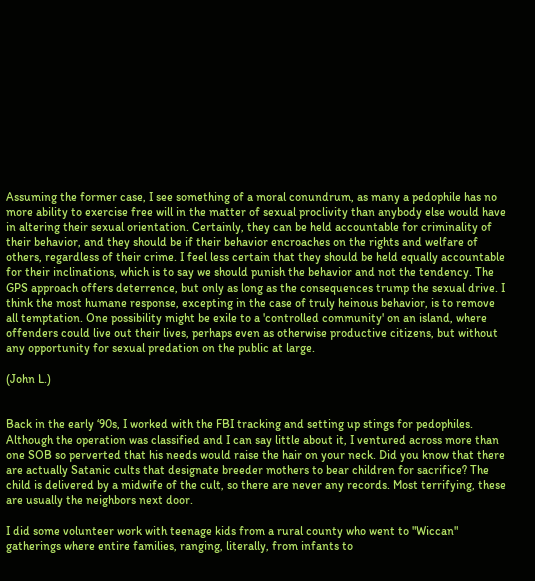Assuming the former case, I see something of a moral conundrum, as many a pedophile has no more ability to exercise free will in the matter of sexual proclivity than anybody else would have in altering their sexual orientation. Certainly, they can be held accountable for criminality of their behavior, and they should be if their behavior encroaches on the rights and welfare of others, regardless of their crime. I feel less certain that they should be held equally accountable for their inclinations, which is to say we should punish the behavior and not the tendency. The GPS approach offers deterrence, but only as long as the consequences trump the sexual drive. I think the most humane response, excepting in the case of truly heinous behavior, is to remove all temptation. One possibility might be exile to a 'controlled community' on an island, where offenders could live out their lives, perhaps even as otherwise productive citizens, but without any opportunity for sexual predation on the public at large.

(John L.)


Back in the early ‘90s, I worked with the FBI tracking and setting up stings for pedophiles. Although the operation was classified and I can say little about it, I ventured across more than one SOB so perverted that his needs would raise the hair on your neck. Did you know that there are actually Satanic cults that designate breeder mothers to bear children for sacrifice? The child is delivered by a midwife of the cult, so there are never any records. Most terrifying, these are usually the neighbors next door.

I did some volunteer work with teenage kids from a rural county who went to "Wiccan" gatherings where entire families, ranging, literally, from infants to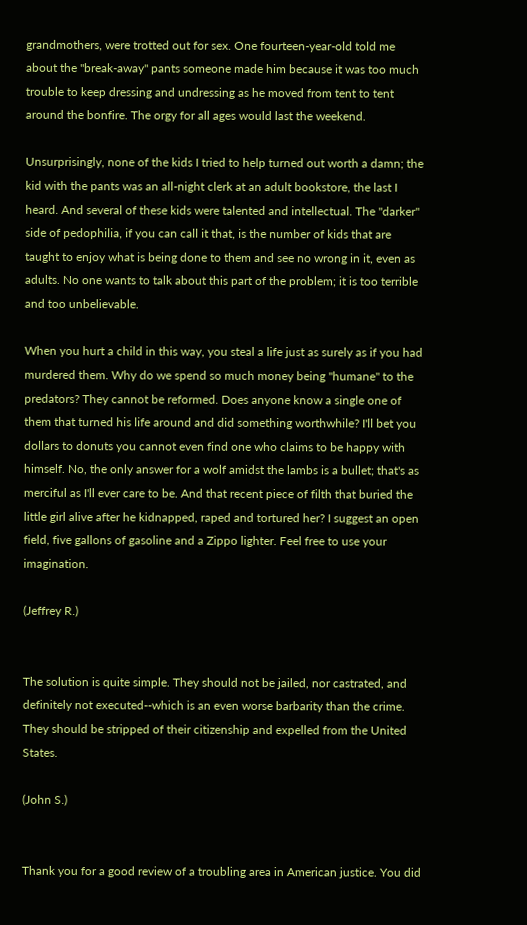grandmothers, were trotted out for sex. One fourteen-year-old told me about the "break-away" pants someone made him because it was too much trouble to keep dressing and undressing as he moved from tent to tent around the bonfire. The orgy for all ages would last the weekend.

Unsurprisingly, none of the kids I tried to help turned out worth a damn; the kid with the pants was an all-night clerk at an adult bookstore, the last I heard. And several of these kids were talented and intellectual. The "darker" side of pedophilia, if you can call it that, is the number of kids that are taught to enjoy what is being done to them and see no wrong in it, even as adults. No one wants to talk about this part of the problem; it is too terrible and too unbelievable.

When you hurt a child in this way, you steal a life just as surely as if you had murdered them. Why do we spend so much money being "humane" to the predators? They cannot be reformed. Does anyone know a single one of them that turned his life around and did something worthwhile? I'll bet you dollars to donuts you cannot even find one who claims to be happy with himself. No, the only answer for a wolf amidst the lambs is a bullet; that's as merciful as I'll ever care to be. And that recent piece of filth that buried the little girl alive after he kidnapped, raped and tortured her? I suggest an open field, five gallons of gasoline and a Zippo lighter. Feel free to use your imagination.

(Jeffrey R.)


The solution is quite simple. They should not be jailed, nor castrated, and definitely not executed--which is an even worse barbarity than the crime. They should be stripped of their citizenship and expelled from the United States.

(John S.)


Thank you for a good review of a troubling area in American justice. You did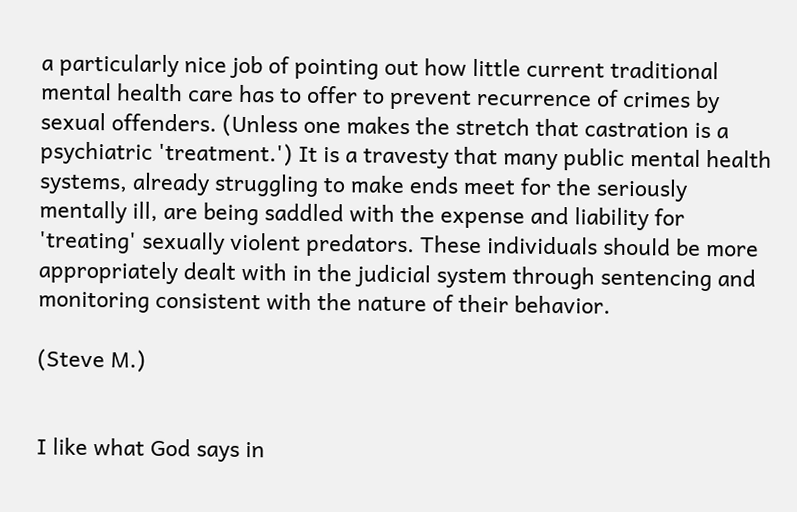a particularly nice job of pointing out how little current traditional mental health care has to offer to prevent recurrence of crimes by sexual offenders. (Unless one makes the stretch that castration is a psychiatric 'treatment.') It is a travesty that many public mental health systems, already struggling to make ends meet for the seriously mentally ill, are being saddled with the expense and liability for 'treating' sexually violent predators. These individuals should be more appropriately dealt with in the judicial system through sentencing and monitoring consistent with the nature of their behavior.

(Steve M.)


I like what God says in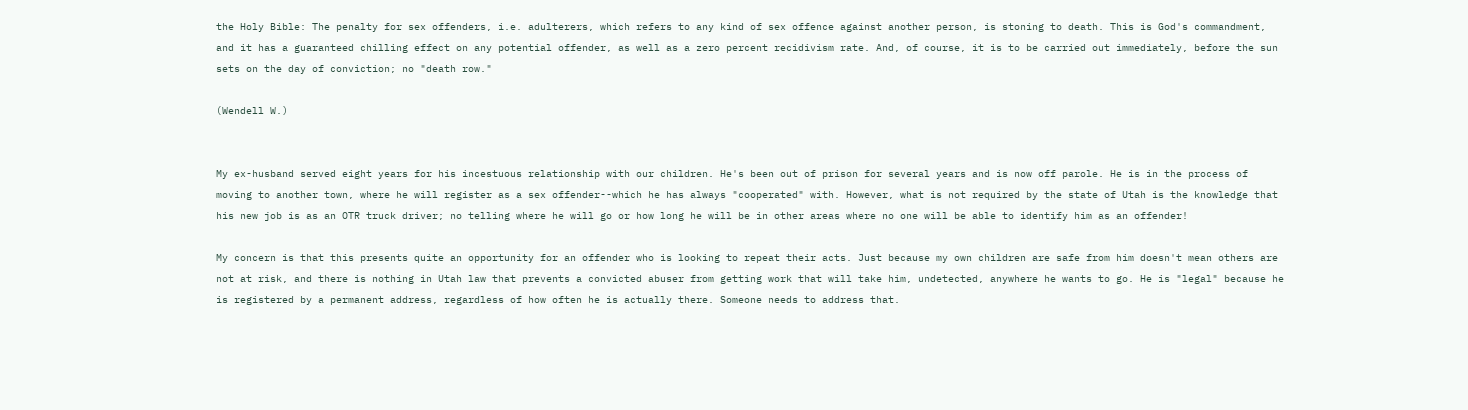the Holy Bible: The penalty for sex offenders, i.e. adulterers, which refers to any kind of sex offence against another person, is stoning to death. This is God's commandment, and it has a guaranteed chilling effect on any potential offender, as well as a zero percent recidivism rate. And, of course, it is to be carried out immediately, before the sun sets on the day of conviction; no "death row."

(Wendell W.)


My ex-husband served eight years for his incestuous relationship with our children. He's been out of prison for several years and is now off parole. He is in the process of moving to another town, where he will register as a sex offender--which he has always "cooperated" with. However, what is not required by the state of Utah is the knowledge that his new job is as an OTR truck driver; no telling where he will go or how long he will be in other areas where no one will be able to identify him as an offender!

My concern is that this presents quite an opportunity for an offender who is looking to repeat their acts. Just because my own children are safe from him doesn't mean others are not at risk, and there is nothing in Utah law that prevents a convicted abuser from getting work that will take him, undetected, anywhere he wants to go. He is "legal" because he is registered by a permanent address, regardless of how often he is actually there. Someone needs to address that.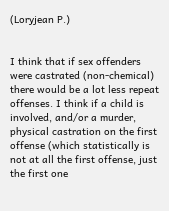(Loryjean P.)


I think that if sex offenders were castrated (non-chemical) there would be a lot less repeat offenses. I think if a child is involved, and/or a murder, physical castration on the first offense (which statistically is not at all the first offense, just the first one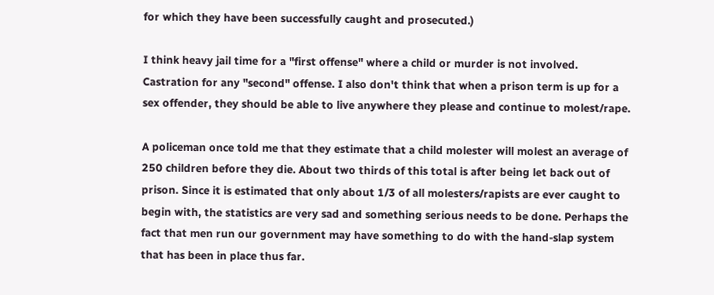for which they have been successfully caught and prosecuted.)

I think heavy jail time for a "first offense" where a child or murder is not involved. Castration for any "second" offense. I also don't think that when a prison term is up for a sex offender, they should be able to live anywhere they please and continue to molest/rape.

A policeman once told me that they estimate that a child molester will molest an average of 250 children before they die. About two thirds of this total is after being let back out of prison. Since it is estimated that only about 1/3 of all molesters/rapists are ever caught to begin with, the statistics are very sad and something serious needs to be done. Perhaps the fact that men run our government may have something to do with the hand-slap system that has been in place thus far.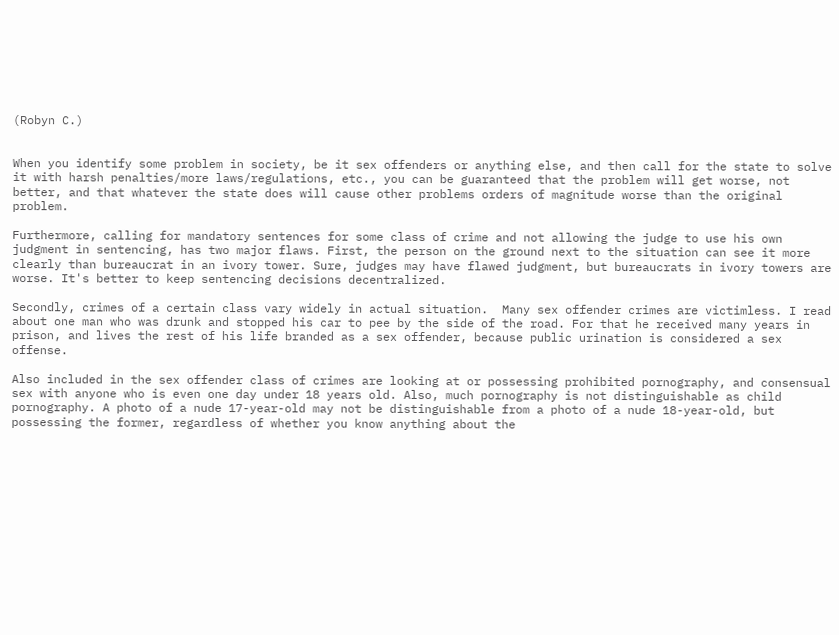(Robyn C.)


When you identify some problem in society, be it sex offenders or anything else, and then call for the state to solve it with harsh penalties/more laws/regulations, etc., you can be guaranteed that the problem will get worse, not better, and that whatever the state does will cause other problems orders of magnitude worse than the original problem.

Furthermore, calling for mandatory sentences for some class of crime and not allowing the judge to use his own judgment in sentencing, has two major flaws. First, the person on the ground next to the situation can see it more clearly than bureaucrat in an ivory tower. Sure, judges may have flawed judgment, but bureaucrats in ivory towers are worse. It's better to keep sentencing decisions decentralized.

Secondly, crimes of a certain class vary widely in actual situation.  Many sex offender crimes are victimless. I read about one man who was drunk and stopped his car to pee by the side of the road. For that he received many years in prison, and lives the rest of his life branded as a sex offender, because public urination is considered a sex offense.

Also included in the sex offender class of crimes are looking at or possessing prohibited pornography, and consensual sex with anyone who is even one day under 18 years old. Also, much pornography is not distinguishable as child pornography. A photo of a nude 17-year-old may not be distinguishable from a photo of a nude 18-year-old, but possessing the former, regardless of whether you know anything about the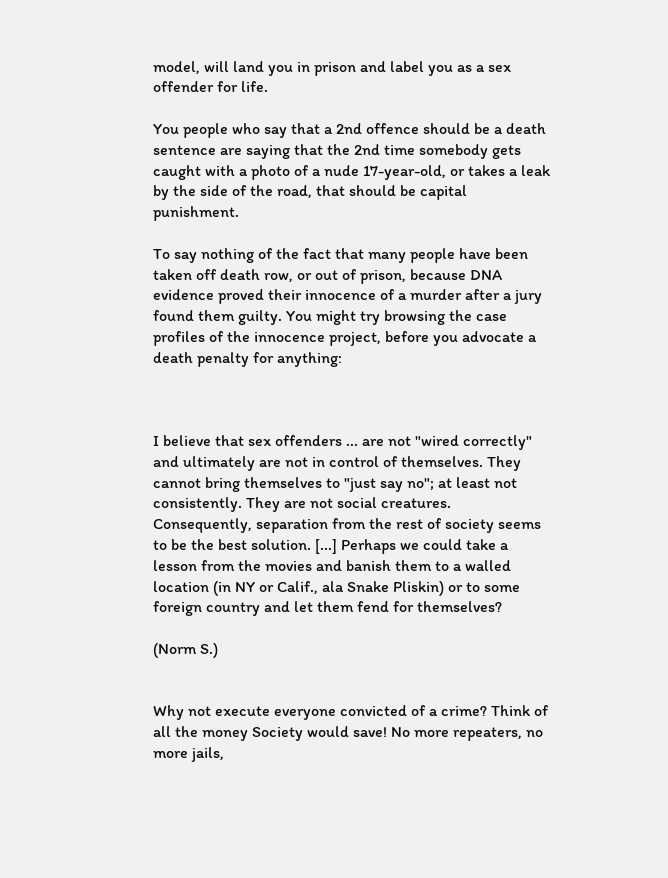model, will land you in prison and label you as a sex offender for life.

You people who say that a 2nd offence should be a death sentence are saying that the 2nd time somebody gets caught with a photo of a nude 17-year-old, or takes a leak by the side of the road, that should be capital punishment.

To say nothing of the fact that many people have been taken off death row, or out of prison, because DNA evidence proved their innocence of a murder after a jury found them guilty. You might try browsing the case profiles of the innocence project, before you advocate a death penalty for anything:



I believe that sex offenders ... are not "wired correctly" and ultimately are not in control of themselves. They cannot bring themselves to "just say no"; at least not consistently. They are not social creatures.  Consequently, separation from the rest of society seems to be the best solution. [...] Perhaps we could take a lesson from the movies and banish them to a walled location (in NY or Calif., ala Snake Pliskin) or to some foreign country and let them fend for themselves?

(Norm S.)


Why not execute everyone convicted of a crime? Think of all the money Society would save! No more repeaters, no more jails,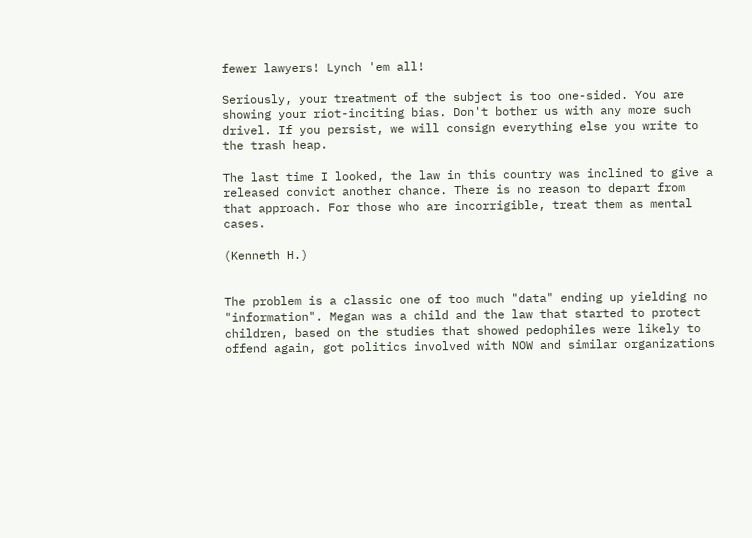fewer lawyers! Lynch 'em all!

Seriously, your treatment of the subject is too one-sided. You are showing your riot-inciting bias. Don't bother us with any more such drivel. If you persist, we will consign everything else you write to the trash heap.

The last time I looked, the law in this country was inclined to give a released convict another chance. There is no reason to depart from that approach. For those who are incorrigible, treat them as mental cases.

(Kenneth H.)


The problem is a classic one of too much "data" ending up yielding no "information". Megan was a child and the law that started to protect children, based on the studies that showed pedophiles were likely to offend again, got politics involved with NOW and similar organizations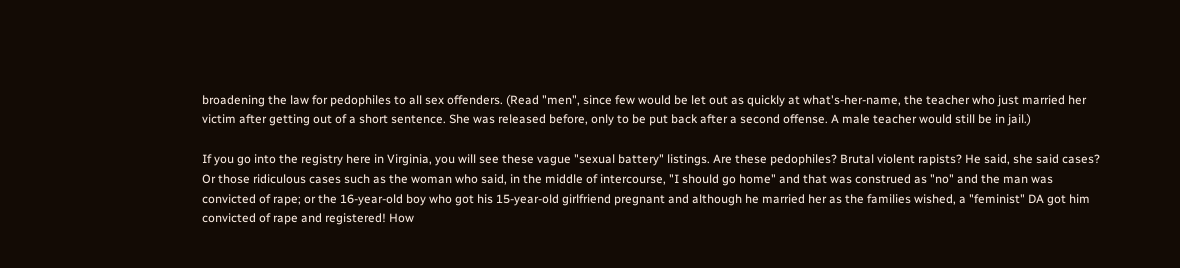broadening the law for pedophiles to all sex offenders. (Read "men", since few would be let out as quickly at what's-her-name, the teacher who just married her victim after getting out of a short sentence. She was released before, only to be put back after a second offense. A male teacher would still be in jail.)

If you go into the registry here in Virginia, you will see these vague "sexual battery" listings. Are these pedophiles? Brutal violent rapists? He said, she said cases? Or those ridiculous cases such as the woman who said, in the middle of intercourse, "I should go home" and that was construed as "no" and the man was convicted of rape; or the 16-year-old boy who got his 15-year-old girlfriend pregnant and although he married her as the families wished, a "feminist" DA got him convicted of rape and registered! How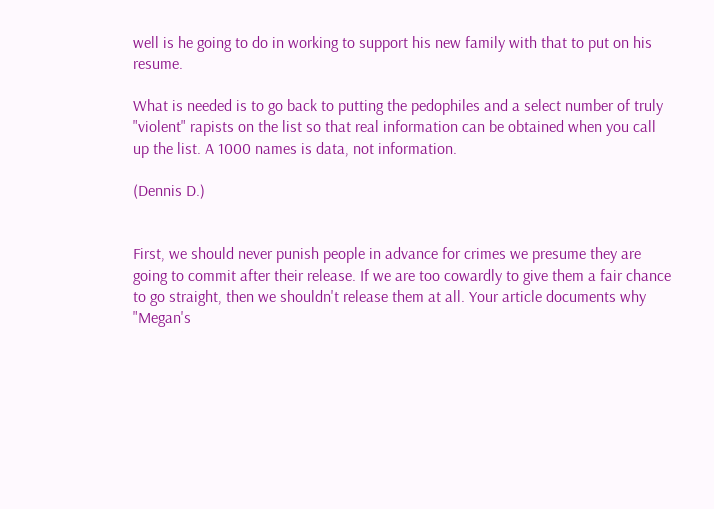well is he going to do in working to support his new family with that to put on his resume.

What is needed is to go back to putting the pedophiles and a select number of truly "violent" rapists on the list so that real information can be obtained when you call up the list. A 1000 names is data, not information.

(Dennis D.)


First, we should never punish people in advance for crimes we presume they are going to commit after their release. If we are too cowardly to give them a fair chance to go straight, then we shouldn't release them at all. Your article documents why "Megan's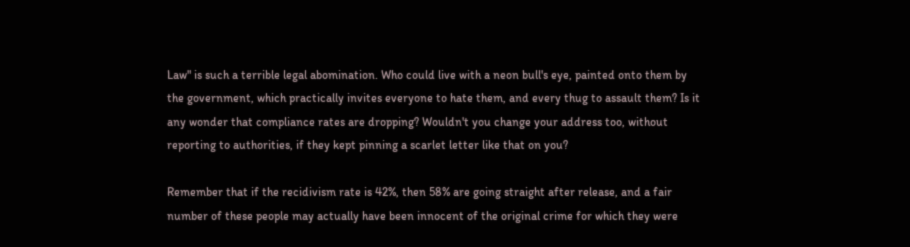Law" is such a terrible legal abomination. Who could live with a neon bull's eye, painted onto them by the government, which practically invites everyone to hate them, and every thug to assault them? Is it any wonder that compliance rates are dropping? Wouldn't you change your address too, without reporting to authorities, if they kept pinning a scarlet letter like that on you?

Remember that if the recidivism rate is 42%, then 58% are going straight after release, and a fair number of these people may actually have been innocent of the original crime for which they were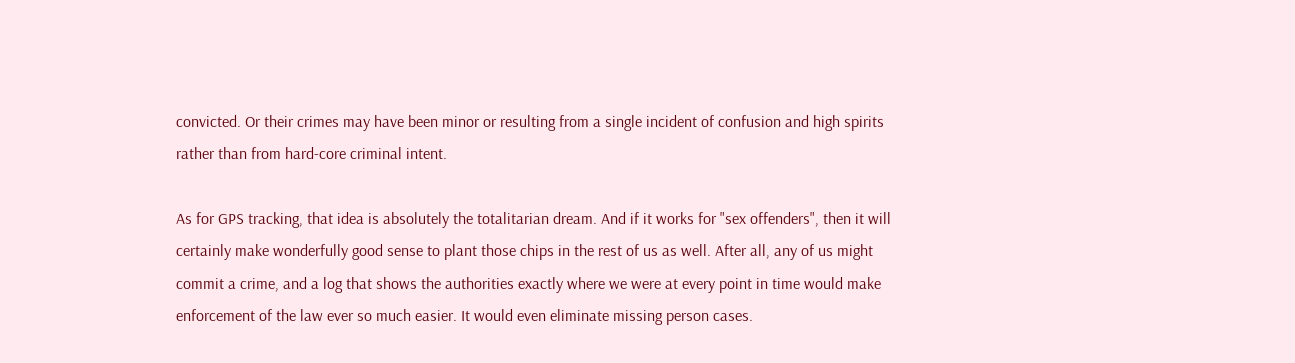convicted. Or their crimes may have been minor or resulting from a single incident of confusion and high spirits rather than from hard-core criminal intent.

As for GPS tracking, that idea is absolutely the totalitarian dream. And if it works for "sex offenders", then it will certainly make wonderfully good sense to plant those chips in the rest of us as well. After all, any of us might commit a crime, and a log that shows the authorities exactly where we were at every point in time would make enforcement of the law ever so much easier. It would even eliminate missing person cases.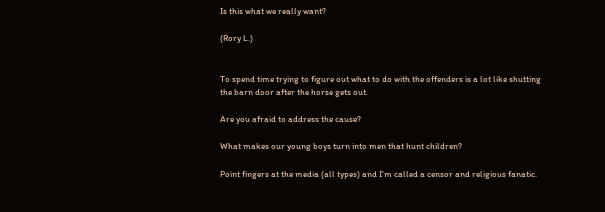Is this what we really want?

(Rory L.)


To spend time trying to figure out what to do with the offenders is a lot like shutting the barn door after the horse gets out.

Are you afraid to address the cause?

What makes our young boys turn into men that hunt children?

Point fingers at the media (all types) and I'm called a censor and religious fanatic.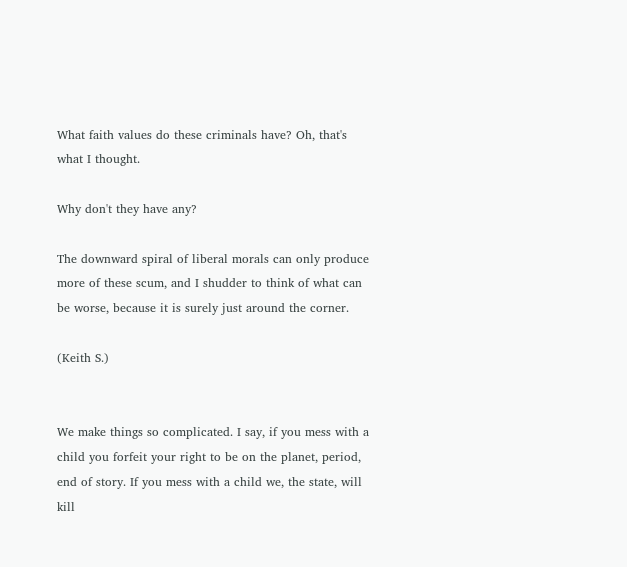What faith values do these criminals have? Oh, that's what I thought.

Why don't they have any?

The downward spiral of liberal morals can only produce more of these scum, and I shudder to think of what can be worse, because it is surely just around the corner.

(Keith S.)


We make things so complicated. I say, if you mess with a child you forfeit your right to be on the planet, period, end of story. If you mess with a child we, the state, will kill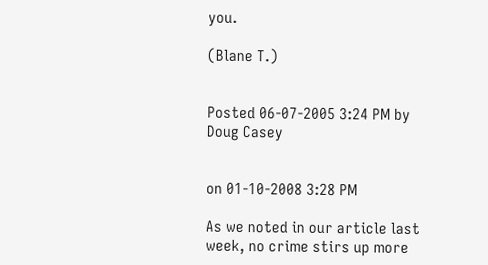you.

(Blane T.)


Posted 06-07-2005 3:24 PM by Doug Casey


on 01-10-2008 3:28 PM

As we noted in our article last week, no crime stirs up more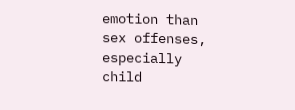emotion than sex offenses, especially child